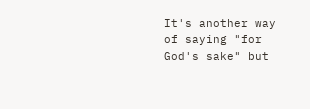It's another way of saying "for God's sake" but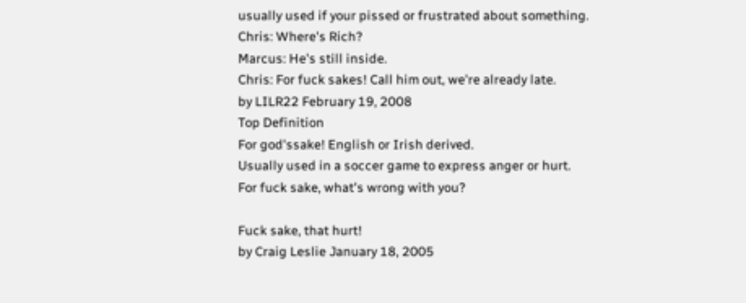usually used if your pissed or frustrated about something.
Chris: Where's Rich?
Marcus: He's still inside.
Chris: For fuck sakes! Call him out, we're already late.
by LILR22 February 19, 2008
Top Definition
For god'ssake! English or Irish derived.
Usually used in a soccer game to express anger or hurt.
For fuck sake, what's wrong with you?

Fuck sake, that hurt!
by Craig Leslie January 18, 2005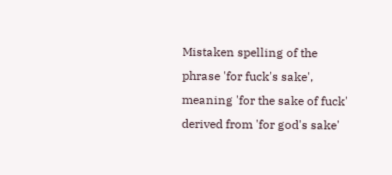Mistaken spelling of the phrase 'for fuck's sake', meaning 'for the sake of fuck' derived from 'for god's sake'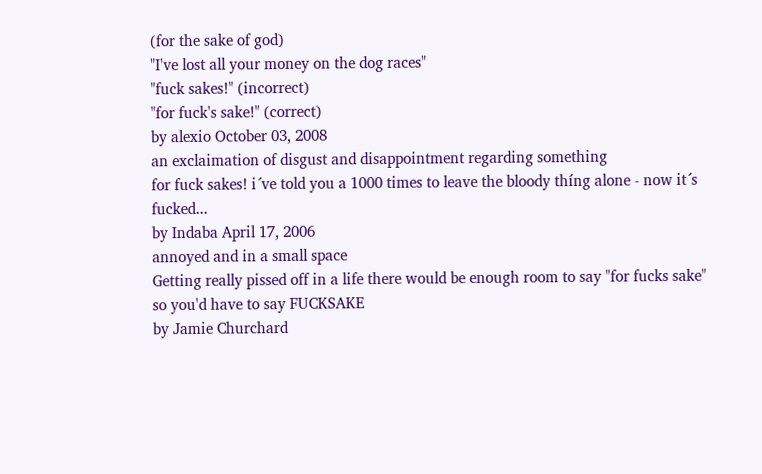(for the sake of god)
"I've lost all your money on the dog races"
"fuck sakes!" (incorrect)
"for fuck's sake!" (correct)
by alexio October 03, 2008
an exclaimation of disgust and disappointment regarding something
for fuck sakes! i´ve told you a 1000 times to leave the bloody thíng alone - now it´s fucked...
by Indaba April 17, 2006
annoyed and in a small space
Getting really pissed off in a life there would be enough room to say "for fucks sake" so you'd have to say FUCKSAKE
by Jamie Churchard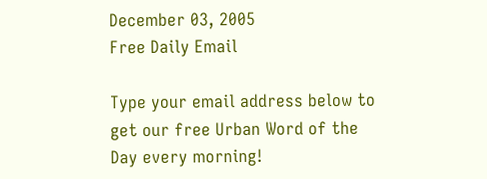December 03, 2005
Free Daily Email

Type your email address below to get our free Urban Word of the Day every morning!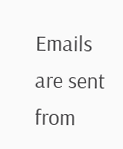Emails are sent from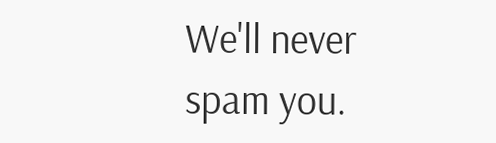We'll never spam you.